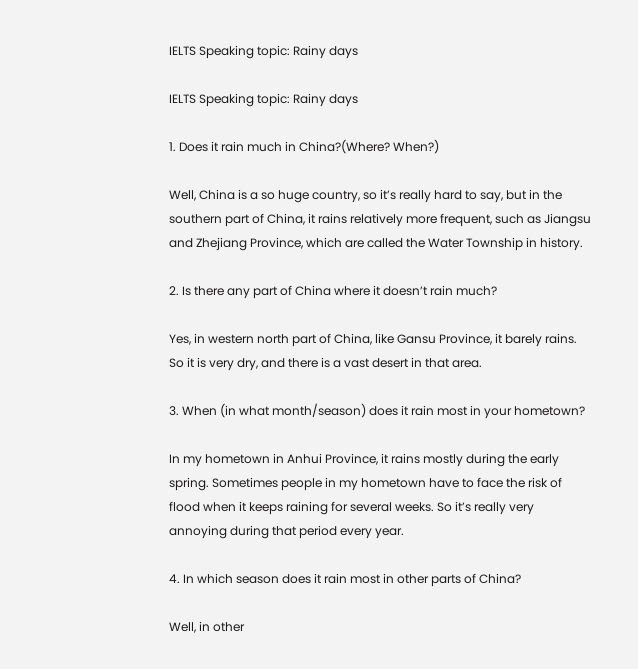IELTS Speaking topic: Rainy days

IELTS Speaking topic: Rainy days

1. Does it rain much in China?(Where? When?)

Well, China is a so huge country, so it’s really hard to say, but in the southern part of China, it rains relatively more frequent, such as Jiangsu and Zhejiang Province, which are called the Water Township in history.

2. Is there any part of China where it doesn’t rain much?

Yes, in western north part of China, like Gansu Province, it barely rains. So it is very dry, and there is a vast desert in that area.

3. When (in what month/season) does it rain most in your hometown?

In my hometown in Anhui Province, it rains mostly during the early spring. Sometimes people in my hometown have to face the risk of flood when it keeps raining for several weeks. So it’s really very annoying during that period every year.

4. In which season does it rain most in other parts of China?

Well, in other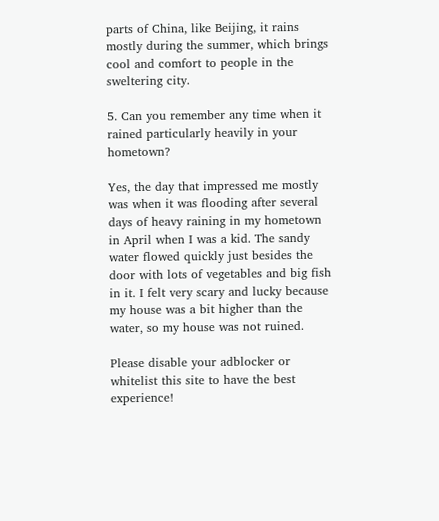parts of China, like Beijing, it rains mostly during the summer, which brings cool and comfort to people in the sweltering city.

5. Can you remember any time when it rained particularly heavily in your hometown?

Yes, the day that impressed me mostly was when it was flooding after several days of heavy raining in my hometown in April when I was a kid. The sandy water flowed quickly just besides the door with lots of vegetables and big fish in it. I felt very scary and lucky because my house was a bit higher than the water, so my house was not ruined.

Please disable your adblocker or whitelist this site to have the best experience!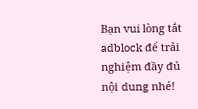Bạn vui lòng tắt adblock để trải nghiệm đầy đủ nội dung nhé!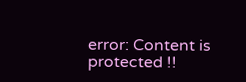error: Content is protected !!